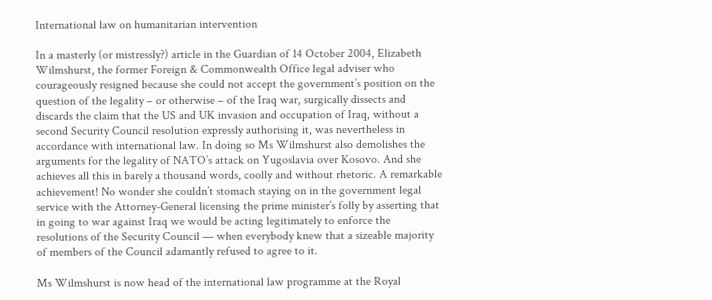International law on humanitarian intervention

In a masterly (or mistressly?) article in the Guardian of 14 October 2004, Elizabeth Wilmshurst, the former Foreign & Commonwealth Office legal adviser who courageously resigned because she could not accept the government’s position on the question of the legality – or otherwise – of the Iraq war, surgically dissects and discards the claim that the US and UK invasion and occupation of Iraq, without a second Security Council resolution expressly authorising it, was nevertheless in accordance with international law. In doing so Ms Wilmshurst also demolishes the arguments for the legality of NATO’s attack on Yugoslavia over Kosovo. And she achieves all this in barely a thousand words, coolly and without rhetoric. A remarkable achievement! No wonder she couldn’t stomach staying on in the government legal service with the Attorney-General licensing the prime minister’s folly by asserting that in going to war against Iraq we would be acting legitimately to enforce the resolutions of the Security Council — when everybody knew that a sizeable majority of members of the Council adamantly refused to agree to it.

Ms Wilmshurst is now head of the international law programme at the Royal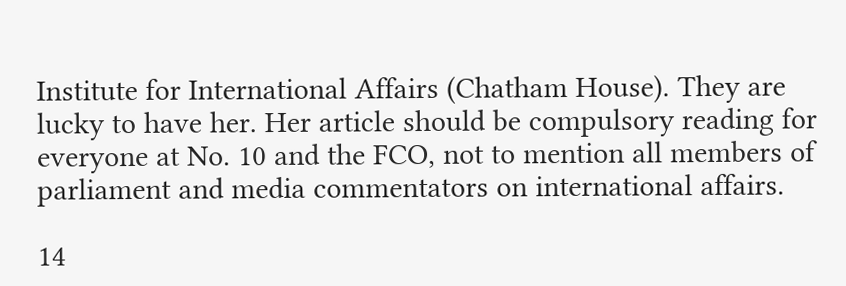Institute for International Affairs (Chatham House). They are lucky to have her. Her article should be compulsory reading for everyone at No. 10 and the FCO, not to mention all members of parliament and media commentators on international affairs.

14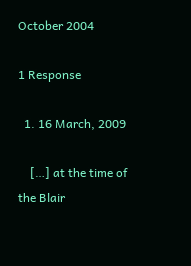October 2004

1 Response

  1. 16 March, 2009

    […] at the time of the Blair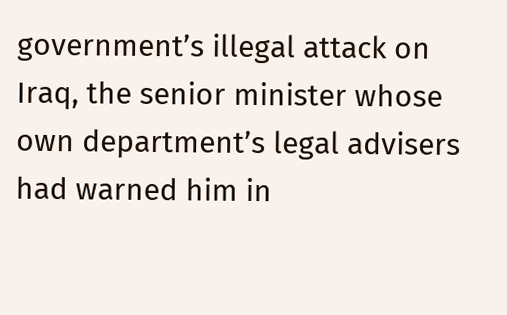government’s illegal attack on Iraq, the senior minister whose own department’s legal advisers had warned him in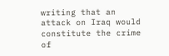writing that an attack on Iraq would constitute the crime of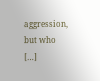aggression, but who […]